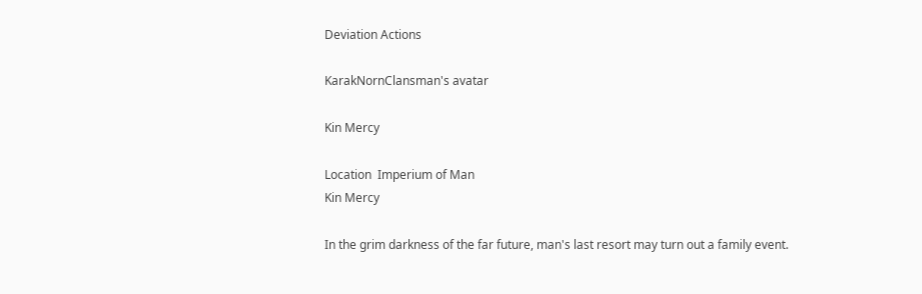Deviation Actions

KarakNornClansman's avatar

Kin Mercy

Location  Imperium of Man
Kin Mercy

In the grim darkness of the far future, man's last resort may turn out a family event.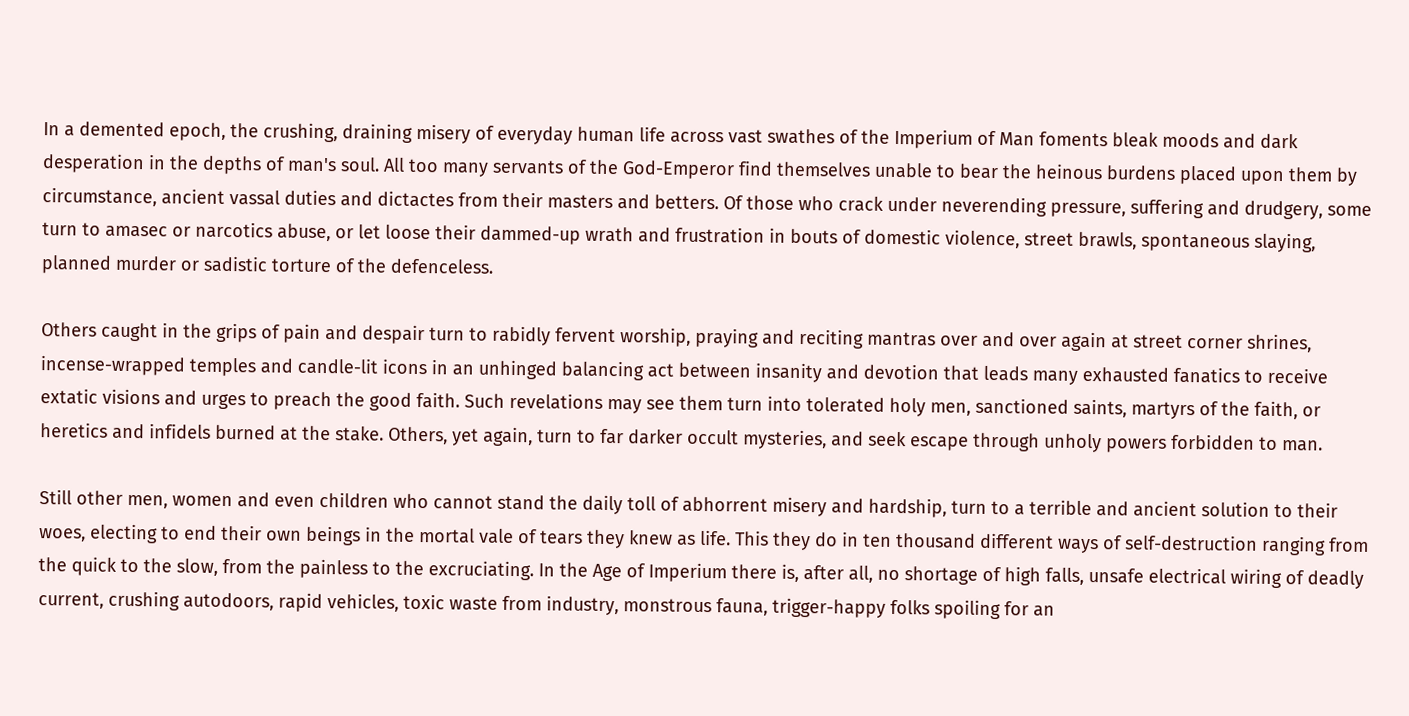In a demented epoch, the crushing, draining misery of everyday human life across vast swathes of the Imperium of Man foments bleak moods and dark desperation in the depths of man's soul. All too many servants of the God-Emperor find themselves unable to bear the heinous burdens placed upon them by circumstance, ancient vassal duties and dictactes from their masters and betters. Of those who crack under neverending pressure, suffering and drudgery, some turn to amasec or narcotics abuse, or let loose their dammed-up wrath and frustration in bouts of domestic violence, street brawls, spontaneous slaying, planned murder or sadistic torture of the defenceless.

Others caught in the grips of pain and despair turn to rabidly fervent worship, praying and reciting mantras over and over again at street corner shrines, incense-wrapped temples and candle-lit icons in an unhinged balancing act between insanity and devotion that leads many exhausted fanatics to receive extatic visions and urges to preach the good faith. Such revelations may see them turn into tolerated holy men, sanctioned saints, martyrs of the faith, or heretics and infidels burned at the stake. Others, yet again, turn to far darker occult mysteries, and seek escape through unholy powers forbidden to man.

Still other men, women and even children who cannot stand the daily toll of abhorrent misery and hardship, turn to a terrible and ancient solution to their woes, electing to end their own beings in the mortal vale of tears they knew as life. This they do in ten thousand different ways of self-destruction ranging from the quick to the slow, from the painless to the excruciating. In the Age of Imperium there is, after all, no shortage of high falls, unsafe electrical wiring of deadly current, crushing autodoors, rapid vehicles, toxic waste from industry, monstrous fauna, trigger-happy folks spoiling for an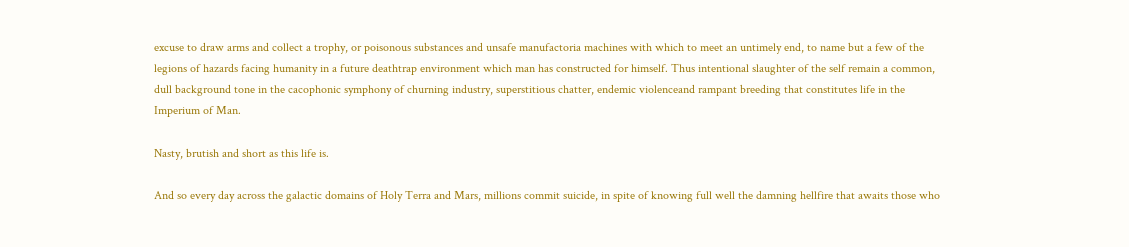excuse to draw arms and collect a trophy, or poisonous substances and unsafe manufactoria machines with which to meet an untimely end, to name but a few of the legions of hazards facing humanity in a future deathtrap environment which man has constructed for himself. Thus intentional slaughter of the self remain a common, dull background tone in the cacophonic symphony of churning industry, superstitious chatter, endemic violenceand rampant breeding that constitutes life in the Imperium of Man.

Nasty, brutish and short as this life is.

And so every day across the galactic domains of Holy Terra and Mars, millions commit suicide, in spite of knowing full well the damning hellfire that awaits those who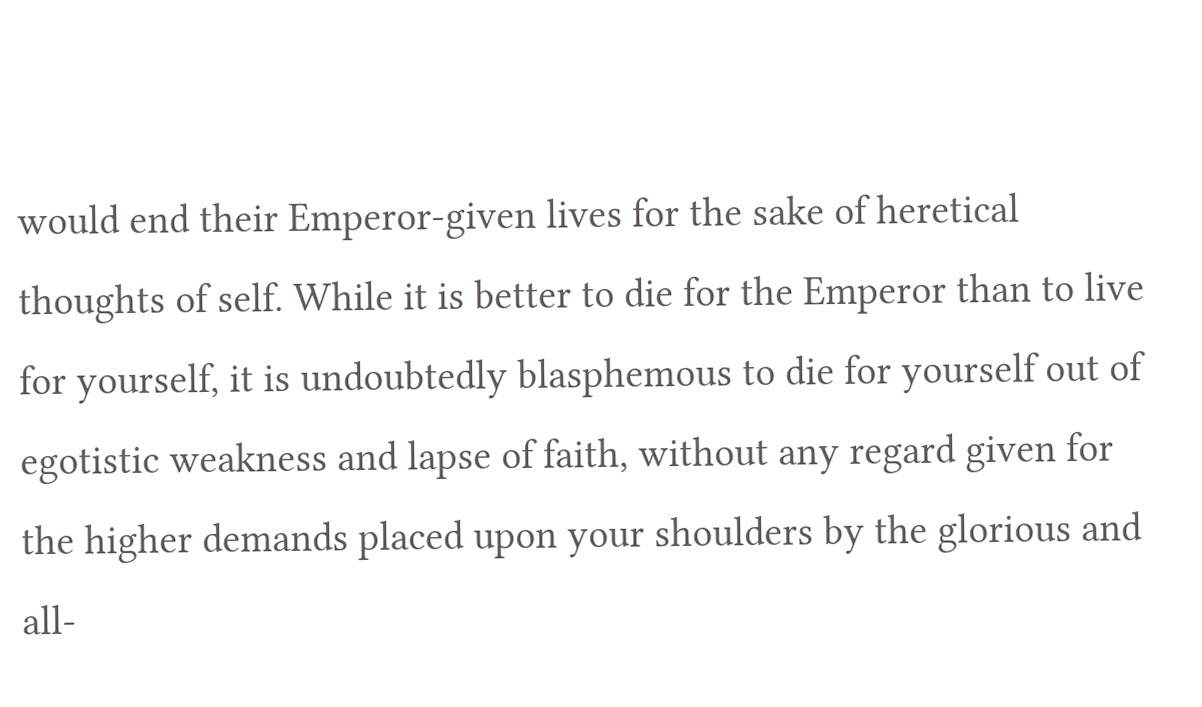would end their Emperor-given lives for the sake of heretical thoughts of self. While it is better to die for the Emperor than to live for yourself, it is undoubtedly blasphemous to die for yourself out of egotistic weakness and lapse of faith, without any regard given for the higher demands placed upon your shoulders by the glorious and all-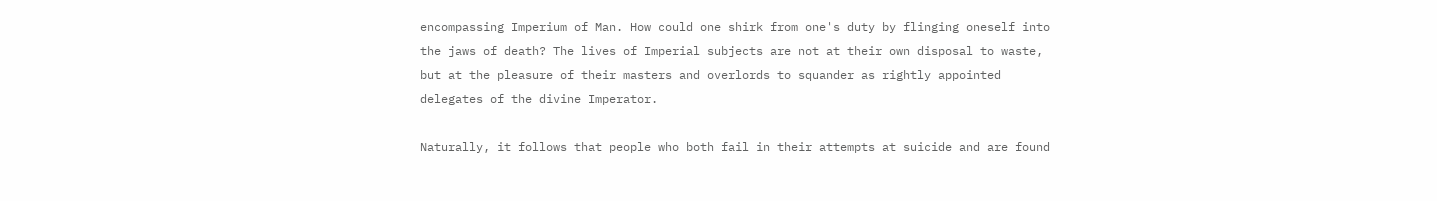encompassing Imperium of Man. How could one shirk from one's duty by flinging oneself into the jaws of death? The lives of Imperial subjects are not at their own disposal to waste, but at the pleasure of their masters and overlords to squander as rightly appointed delegates of the divine Imperator.

Naturally, it follows that people who both fail in their attempts at suicide and are found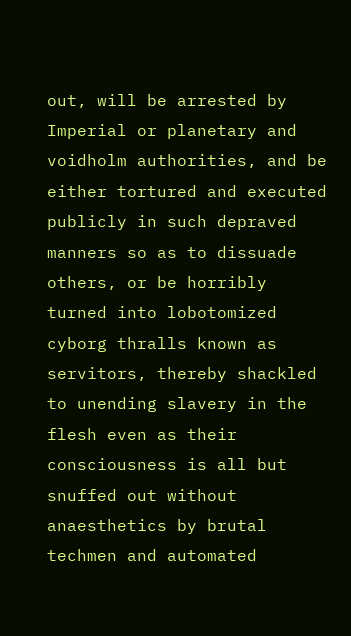out, will be arrested by Imperial or planetary and voidholm authorities, and be either tortured and executed publicly in such depraved manners so as to dissuade others, or be horribly turned into lobotomized cyborg thralls known as servitors, thereby shackled to unending slavery in the flesh even as their consciousness is all but snuffed out without anaesthetics by brutal techmen and automated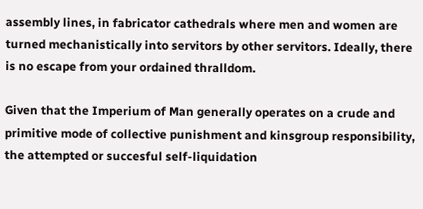assembly lines, in fabricator cathedrals where men and women are turned mechanistically into servitors by other servitors. Ideally, there is no escape from your ordained thralldom.

Given that the Imperium of Man generally operates on a crude and primitive mode of collective punishment and kinsgroup responsibility, the attempted or succesful self-liquidation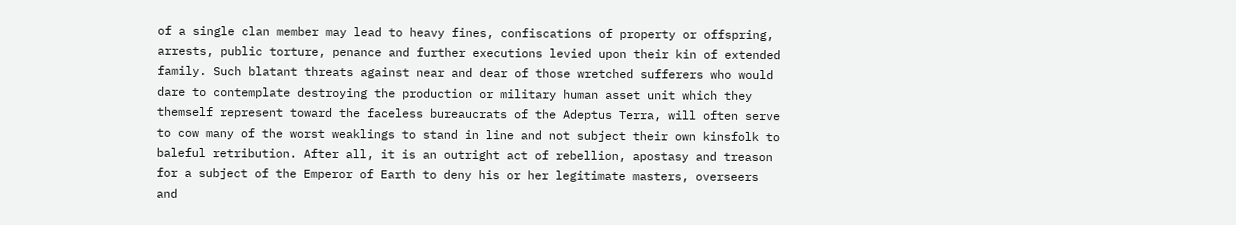of a single clan member may lead to heavy fines, confiscations of property or offspring, arrests, public torture, penance and further executions levied upon their kin of extended family. Such blatant threats against near and dear of those wretched sufferers who would dare to contemplate destroying the production or military human asset unit which they themself represent toward the faceless bureaucrats of the Adeptus Terra, will often serve to cow many of the worst weaklings to stand in line and not subject their own kinsfolk to baleful retribution. After all, it is an outright act of rebellion, apostasy and treason for a subject of the Emperor of Earth to deny his or her legitimate masters, overseers and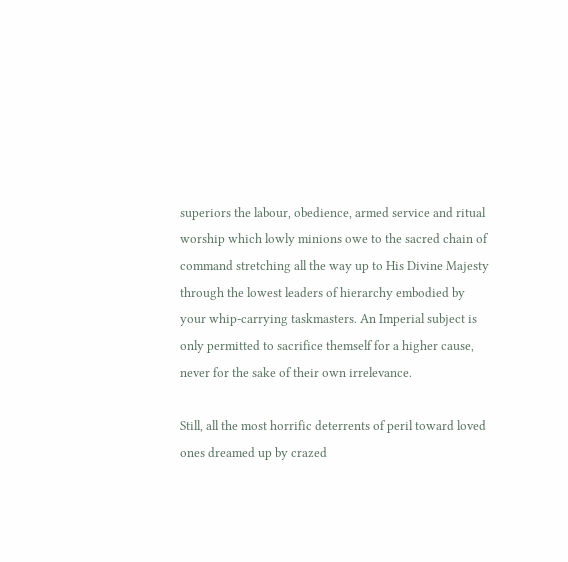superiors the labour, obedience, armed service and ritual worship which lowly minions owe to the sacred chain of command stretching all the way up to His Divine Majesty through the lowest leaders of hierarchy embodied by your whip-carrying taskmasters. An Imperial subject is only permitted to sacrifice themself for a higher cause, never for the sake of their own irrelevance.

Still, all the most horrific deterrents of peril toward loved ones dreamed up by crazed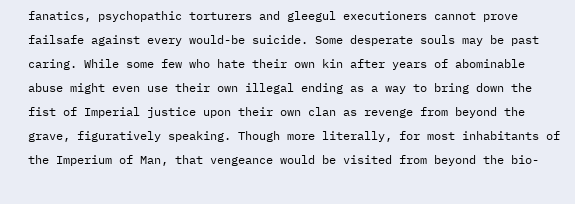fanatics, psychopathic torturers and gleegul executioners cannot prove failsafe against every would-be suicide. Some desperate souls may be past caring. While some few who hate their own kin after years of abominable abuse might even use their own illegal ending as a way to bring down the fist of Imperial justice upon their own clan as revenge from beyond the grave, figuratively speaking. Though more literally, for most inhabitants of the Imperium of Man, that vengeance would be visited from beyond the bio-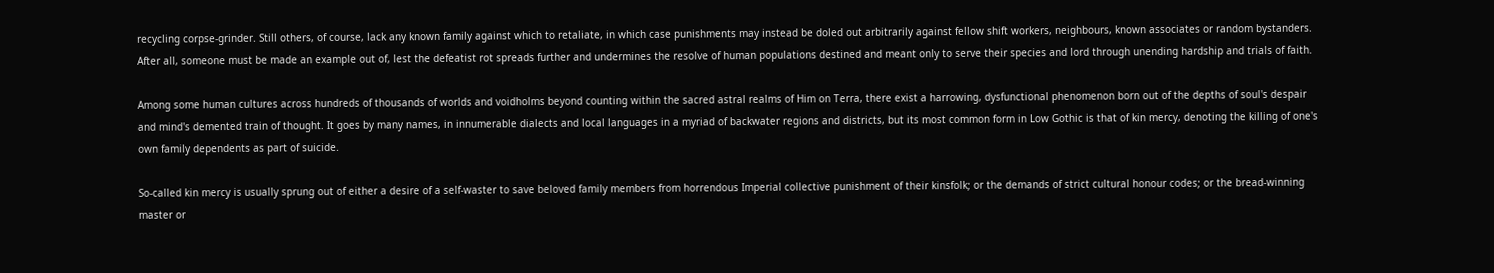recycling corpse-grinder. Still others, of course, lack any known family against which to retaliate, in which case punishments may instead be doled out arbitrarily against fellow shift workers, neighbours, known associates or random bystanders. After all, someone must be made an example out of, lest the defeatist rot spreads further and undermines the resolve of human populations destined and meant only to serve their species and lord through unending hardship and trials of faith.

Among some human cultures across hundreds of thousands of worlds and voidholms beyond counting within the sacred astral realms of Him on Terra, there exist a harrowing, dysfunctional phenomenon born out of the depths of soul's despair and mind's demented train of thought. It goes by many names, in innumerable dialects and local languages in a myriad of backwater regions and districts, but its most common form in Low Gothic is that of kin mercy, denoting the killing of one's own family dependents as part of suicide.

So-called kin mercy is usually sprung out of either a desire of a self-waster to save beloved family members from horrendous Imperial collective punishment of their kinsfolk; or the demands of strict cultural honour codes; or the bread-winning master or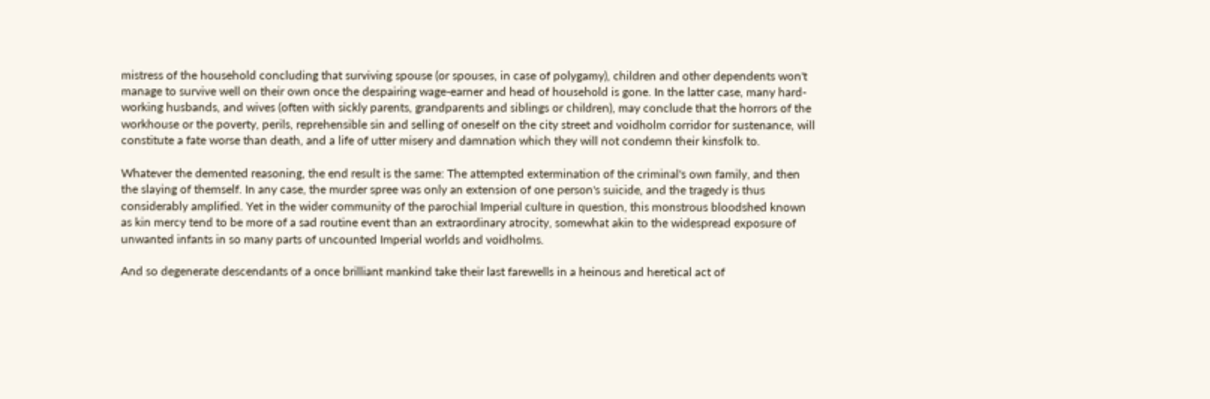mistress of the household concluding that surviving spouse (or spouses, in case of polygamy), children and other dependents won't manage to survive well on their own once the despairing wage-earner and head of household is gone. In the latter case, many hard-working husbands, and wives (often with sickly parents, grandparents and siblings or children), may conclude that the horrors of the workhouse or the poverty, perils, reprehensible sin and selling of oneself on the city street and voidholm corridor for sustenance, will constitute a fate worse than death, and a life of utter misery and damnation which they will not condemn their kinsfolk to.

Whatever the demented reasoning, the end result is the same: The attempted extermination of the criminal's own family, and then the slaying of themself. In any case, the murder spree was only an extension of one person's suicide, and the tragedy is thus considerably amplified. Yet in the wider community of the parochial Imperial culture in question, this monstrous bloodshed known as kin mercy tend to be more of a sad routine event than an extraordinary atrocity, somewhat akin to the widespread exposure of unwanted infants in so many parts of uncounted Imperial worlds and voidholms.

And so degenerate descendants of a once brilliant mankind take their last farewells in a heinous and heretical act of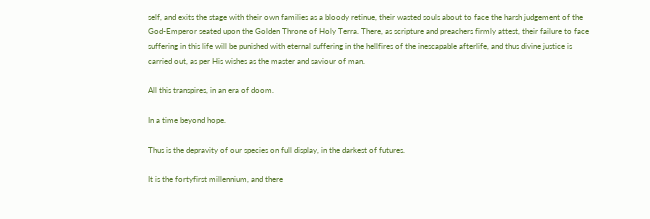self, and exits the stage with their own families as a bloody retinue, their wasted souls about to face the harsh judgement of the God-Emperor seated upon the Golden Throne of Holy Terra. There, as scripture and preachers firmly attest, their failure to face suffering in this life will be punished with eternal suffering in the hellfires of the inescapable afterlife, and thus divine justice is carried out, as per His wishes as the master and saviour of man.

All this transpires, in an era of doom.

In a time beyond hope.

Thus is the depravity of our species on full display, in the darkest of futures.

It is the fortyfirst millennium, and there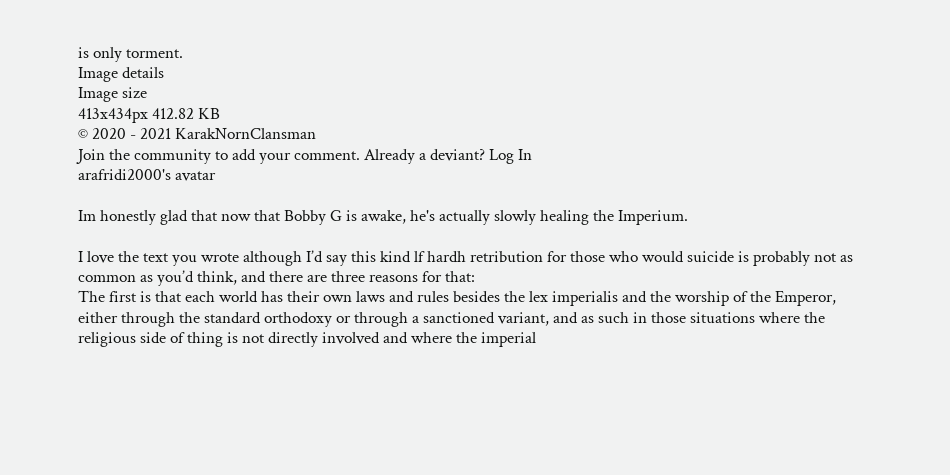is only torment.
Image details
Image size
413x434px 412.82 KB
© 2020 - 2021 KarakNornClansman
Join the community to add your comment. Already a deviant? Log In
arafridi2000's avatar

Im honestly glad that now that Bobby G is awake, he's actually slowly healing the Imperium.

I love the text you wrote although I’d say this kind lf hardh retribution for those who would suicide is probably not as common as you’d think, and there are three reasons for that:
The first is that each world has their own laws and rules besides the lex imperialis and the worship of the Emperor, either through the standard orthodoxy or through a sanctioned variant, and as such in those situations where the religious side of thing is not directly involved and where the imperial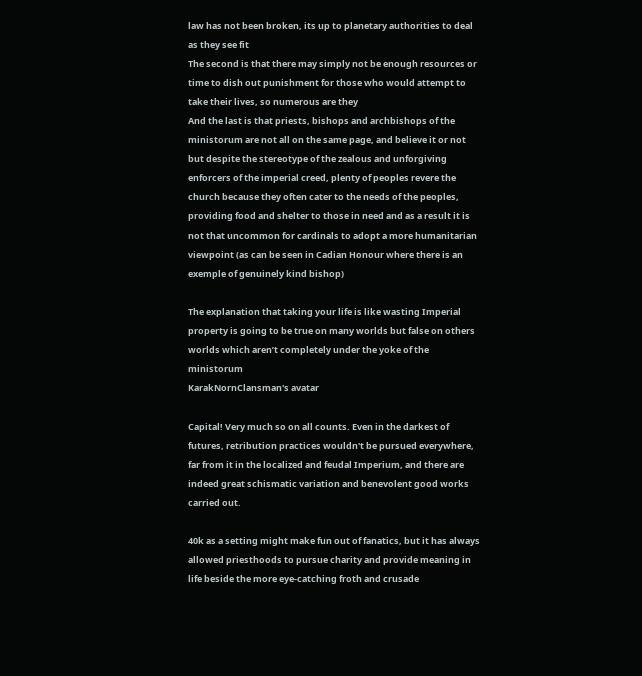law has not been broken, its up to planetary authorities to deal as they see fit
The second is that there may simply not be enough resources or time to dish out punishment for those who would attempt to take their lives, so numerous are they
And the last is that priests, bishops and archbishops of the ministorum are not all on the same page, and believe it or not but despite the stereotype of the zealous and unforgiving enforcers of the imperial creed, plenty of peoples revere the church because they often cater to the needs of the peoples, providing food and shelter to those in need and as a result it is not that uncommon for cardinals to adopt a more humanitarian viewpoint (as can be seen in Cadian Honour where there is an exemple of genuinely kind bishop)

The explanation that taking your life is like wasting Imperial property is going to be true on many worlds but false on others worlds which aren’t completely under the yoke of the ministorum
KarakNornClansman's avatar

Capital! Very much so on all counts. Even in the darkest of futures, retribution practices wouldn't be pursued everywhere, far from it in the localized and feudal Imperium, and there are indeed great schismatic variation and benevolent good works carried out.

40k as a setting might make fun out of fanatics, but it has always allowed priesthoods to pursue charity and provide meaning in life beside the more eye-catching froth and crusade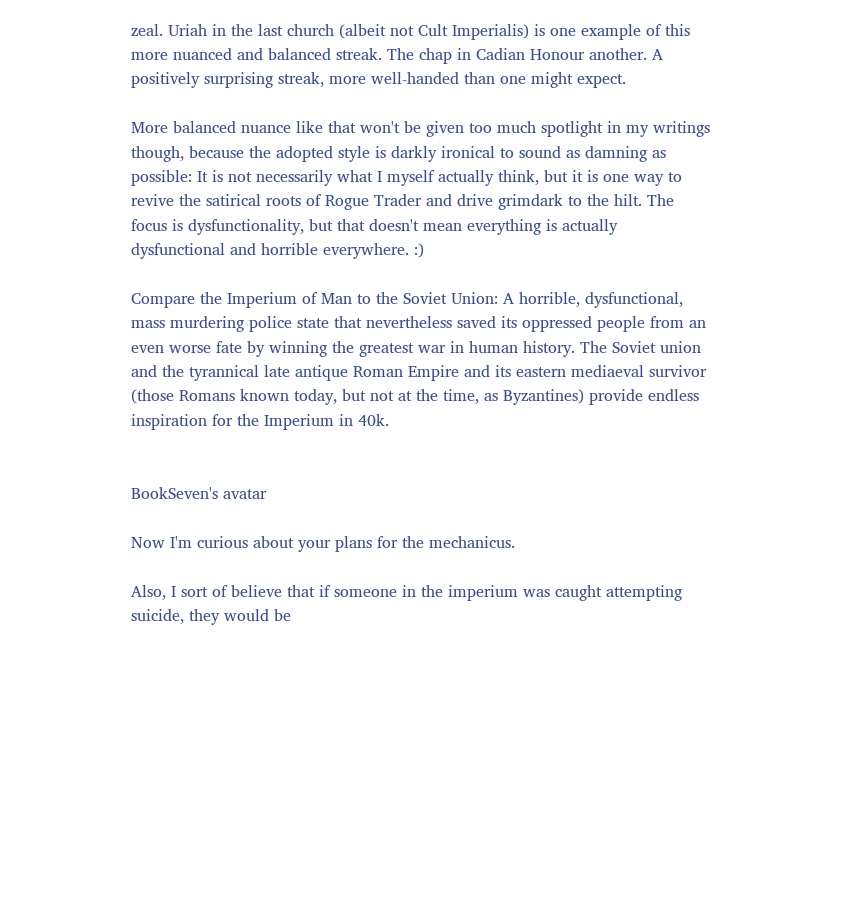zeal. Uriah in the last church (albeit not Cult Imperialis) is one example of this more nuanced and balanced streak. The chap in Cadian Honour another. A positively surprising streak, more well-handed than one might expect.

More balanced nuance like that won't be given too much spotlight in my writings though, because the adopted style is darkly ironical to sound as damning as possible: It is not necessarily what I myself actually think, but it is one way to revive the satirical roots of Rogue Trader and drive grimdark to the hilt. The focus is dysfunctionality, but that doesn't mean everything is actually dysfunctional and horrible everywhere. :)

Compare the Imperium of Man to the Soviet Union: A horrible, dysfunctional, mass murdering police state that nevertheless saved its oppressed people from an even worse fate by winning the greatest war in human history. The Soviet union and the tyrannical late antique Roman Empire and its eastern mediaeval survivor (those Romans known today, but not at the time, as Byzantines) provide endless inspiration for the Imperium in 40k.


BookSeven's avatar

Now I'm curious about your plans for the mechanicus.

Also, I sort of believe that if someone in the imperium was caught attempting suicide, they would be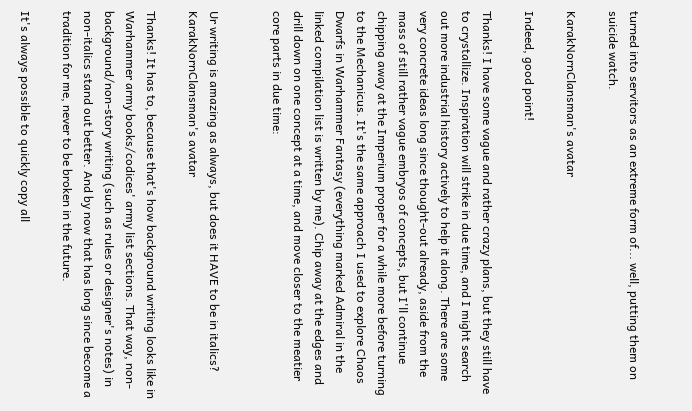turned into servitors as an extreme form of... well, putting them on suicide watch.

KarakNornClansman's avatar

Indeed, good point!

Thanks! I have some vague and rather crazy plans, but they still have to crystallize. Inspiration will strike in due time, and I might search out more industrial history actively to help it along. There are some very concrete ideas long since thought-out already, aside from the mass of still rather vague embryos of concepts, but I'll continue chipping away at the Imperium proper for a while more before turning to the Mechanicus. It's the same approach I used to explore Chaos Dwarfs in Warhammer Fantasy (everything marked Admiral in the linked compilation list is written by me). Chip away at the edges and drill down on one concept at a time, and move closer to the meatier core parts in due time:


Ur writing is amazing as always, but does it HAVE to be in italics?
KarakNornClansman's avatar

Thanks! It has to, because that's how background writing looks like in Warhammer army books/codices' army list sections. That way, non-background/non-story writing (such as rules or designer's notes) in non-italics stand out better. And by now that has long since become a tradition for me, never to be broken in the future.

It's always possible to quickly copy all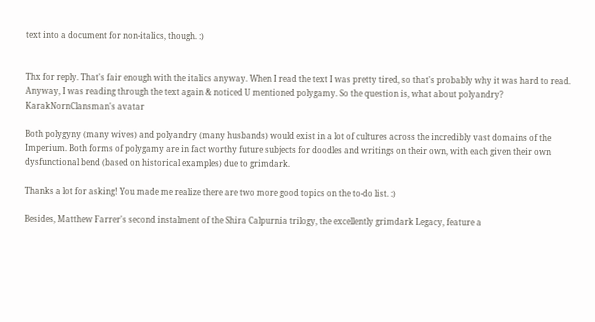text into a document for non-italics, though. :)


Thx for reply. That's fair enough with the italics anyway. When I read the text I was pretty tired, so that's probably why it was hard to read. Anyway, I was reading through the text again & noticed U mentioned polygamy. So the question is, what about polyandry?
KarakNornClansman's avatar

Both polygyny (many wives) and polyandry (many husbands) would exist in a lot of cultures across the incredibly vast domains of the Imperium. Both forms of polygamy are in fact worthy future subjects for doodles and writings on their own, with each given their own dysfunctional bend (based on historical examples) due to grimdark.

Thanks a lot for asking! You made me realize there are two more good topics on the to-do list. :)

Besides, Matthew Farrer's second instalment of the Shira Calpurnia trilogy, the excellently grimdark Legacy, feature a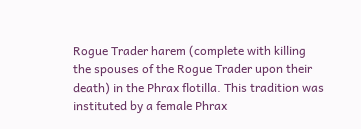Rogue Trader harem (complete with killing the spouses of the Rogue Trader upon their death) in the Phrax flotilla. This tradition was instituted by a female Phrax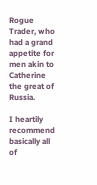Rogue Trader, who had a grand appetite for men akin to Catherine the great of Russia.

I heartily recommend basically all of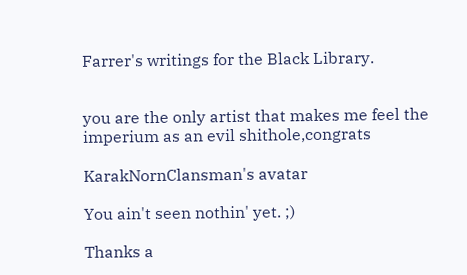Farrer's writings for the Black Library.


you are the only artist that makes me feel the imperium as an evil shithole,congrats

KarakNornClansman's avatar

You ain't seen nothin' yet. ;)

Thanks a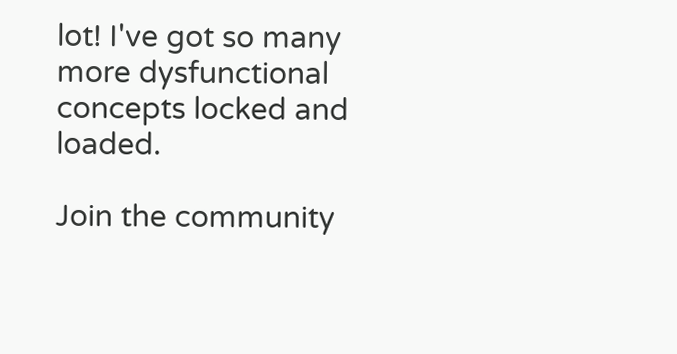lot! I've got so many more dysfunctional concepts locked and loaded.

Join the community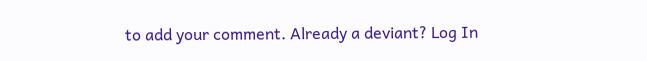to add your comment. Already a deviant? Log In